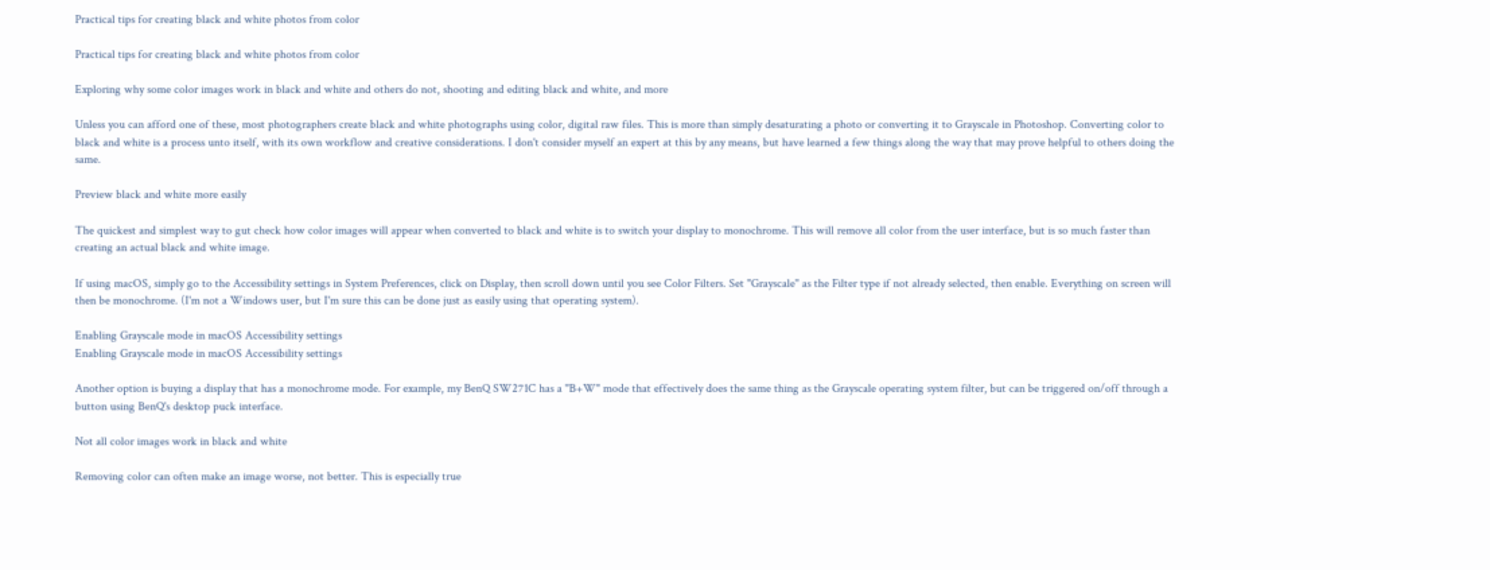Practical tips for creating black and white photos from color

Practical tips for creating black and white photos from color

Exploring why some color images work in black and white and others do not, shooting and editing black and white, and more

Unless you can afford one of these, most photographers create black and white photographs using color, digital raw files. This is more than simply desaturating a photo or converting it to Grayscale in Photoshop. Converting color to black and white is a process unto itself, with its own workflow and creative considerations. I don't consider myself an expert at this by any means, but have learned a few things along the way that may prove helpful to others doing the same.

Preview black and white more easily

The quickest and simplest way to gut check how color images will appear when converted to black and white is to switch your display to monochrome. This will remove all color from the user interface, but is so much faster than creating an actual black and white image.

If using macOS, simply go to the Accessibility settings in System Preferences, click on Display, then scroll down until you see Color Filters. Set "Grayscale" as the Filter type if not already selected, then enable. Everything on screen will then be monochrome. (I'm not a Windows user, but I'm sure this can be done just as easily using that operating system).

Enabling Grayscale mode in macOS Accessibility settings
Enabling Grayscale mode in macOS Accessibility settings

Another option is buying a display that has a monochrome mode. For example, my BenQ SW271C has a "B+W" mode that effectively does the same thing as the Grayscale operating system filter, but can be triggered on/off through a button using BenQ's desktop puck interface.

Not all color images work in black and white

Removing color can often make an image worse, not better. This is especially true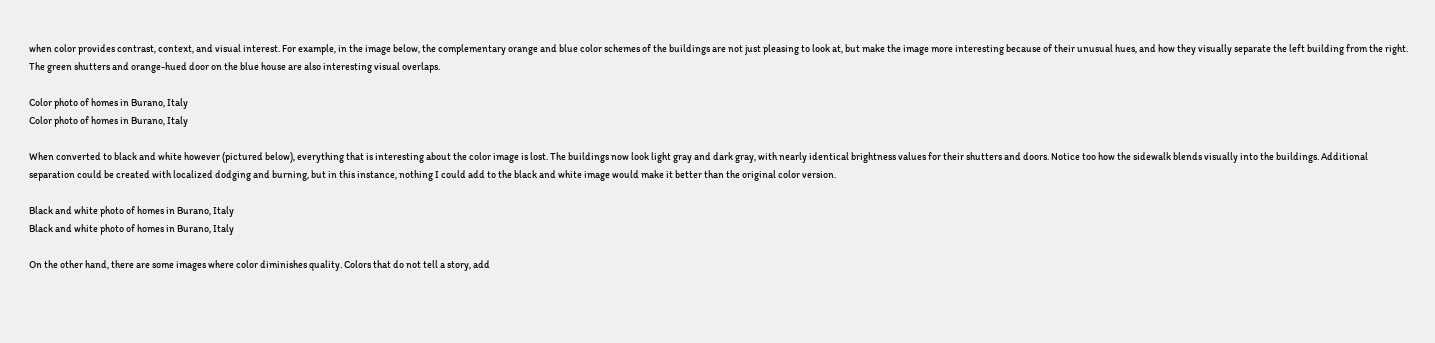when color provides contrast, context, and visual interest. For example, in the image below, the complementary orange and blue color schemes of the buildings are not just pleasing to look at, but make the image more interesting because of their unusual hues, and how they visually separate the left building from the right. The green shutters and orange-hued door on the blue house are also interesting visual overlaps.

Color photo of homes in Burano, Italy
Color photo of homes in Burano, Italy

When converted to black and white however (pictured below), everything that is interesting about the color image is lost. The buildings now look light gray and dark gray, with nearly identical brightness values for their shutters and doors. Notice too how the sidewalk blends visually into the buildings. Additional separation could be created with localized dodging and burning, but in this instance, nothing I could add to the black and white image would make it better than the original color version.

Black and white photo of homes in Burano, Italy
Black and white photo of homes in Burano, Italy

On the other hand, there are some images where color diminishes quality. Colors that do not tell a story, add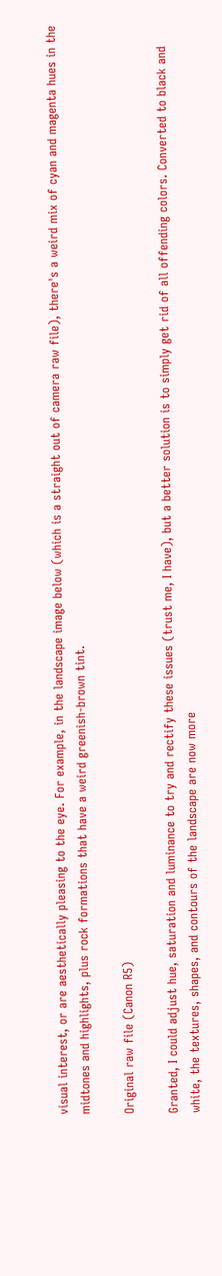visual interest, or are aesthetically pleasing to the eye. For example, in the landscape image below (which is a straight out of camera raw file), there's a weird mix of cyan and magenta hues in the midtones and highlights, plus rock formations that have a weird greenish-brown tint.

Original raw file (Canon R5)

Granted, I could adjust hue, saturation and luminance to try and rectify these issues (trust me, I have), but a better solution is to simply get rid of all offending colors. Converted to black and white, the textures, shapes, and contours of the landscape are now more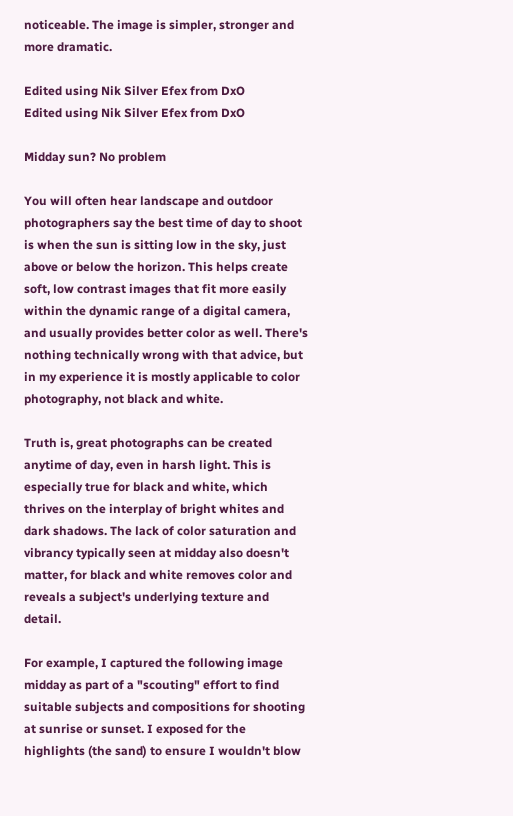noticeable. The image is simpler, stronger and more dramatic.

Edited using Nik Silver Efex from DxO
Edited using Nik Silver Efex from DxO

Midday sun? No problem

You will often hear landscape and outdoor photographers say the best time of day to shoot is when the sun is sitting low in the sky, just above or below the horizon. This helps create soft, low contrast images that fit more easily within the dynamic range of a digital camera, and usually provides better color as well. There's nothing technically wrong with that advice, but in my experience it is mostly applicable to color photography, not black and white.

Truth is, great photographs can be created anytime of day, even in harsh light. This is especially true for black and white, which thrives on the interplay of bright whites and dark shadows. The lack of color saturation and vibrancy typically seen at midday also doesn't matter, for black and white removes color and reveals a subject's underlying texture and detail.

For example, I captured the following image midday as part of a "scouting" effort to find suitable subjects and compositions for shooting at sunrise or sunset. I exposed for the highlights (the sand) to ensure I wouldn't blow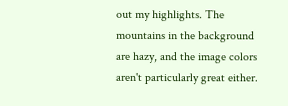out my highlights. The mountains in the background are hazy, and the image colors aren't particularly great either.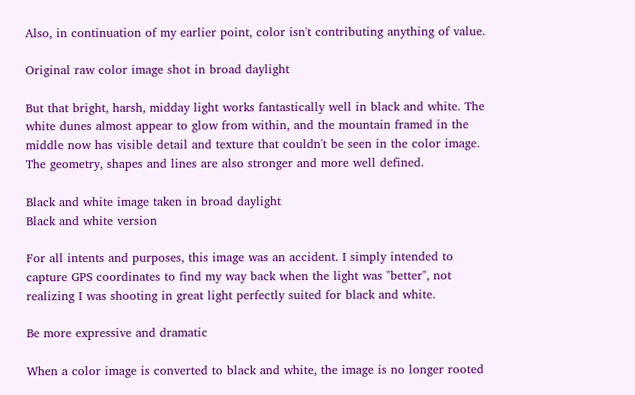Also, in continuation of my earlier point, color isn't contributing anything of value.

Original raw color image shot in broad daylight

But that bright, harsh, midday light works fantastically well in black and white. The white dunes almost appear to glow from within, and the mountain framed in the middle now has visible detail and texture that couldn't be seen in the color image. The geometry, shapes and lines are also stronger and more well defined.

Black and white image taken in broad daylight
Black and white version

For all intents and purposes, this image was an accident. I simply intended to capture GPS coordinates to find my way back when the light was "better", not realizing I was shooting in great light perfectly suited for black and white.

Be more expressive and dramatic

When a color image is converted to black and white, the image is no longer rooted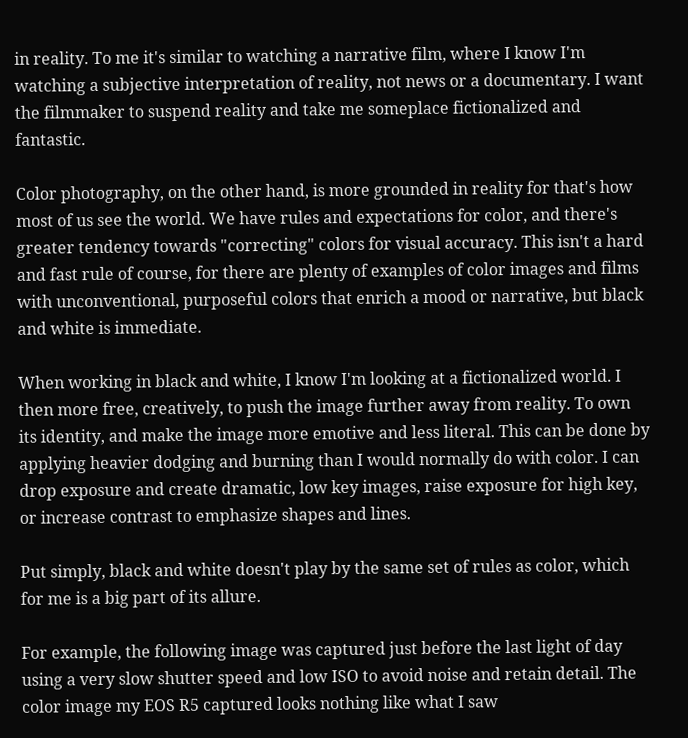in reality. To me it's similar to watching a narrative film, where I know I'm watching a subjective interpretation of reality, not news or a documentary. I want the filmmaker to suspend reality and take me someplace fictionalized and fantastic.

Color photography, on the other hand, is more grounded in reality for that's how most of us see the world. We have rules and expectations for color, and there's greater tendency towards "correcting" colors for visual accuracy. This isn't a hard and fast rule of course, for there are plenty of examples of color images and films with unconventional, purposeful colors that enrich a mood or narrative, but black and white is immediate.

When working in black and white, I know I'm looking at a fictionalized world. I then more free, creatively, to push the image further away from reality. To own its identity, and make the image more emotive and less literal. This can be done by applying heavier dodging and burning than I would normally do with color. I can drop exposure and create dramatic, low key images, raise exposure for high key, or increase contrast to emphasize shapes and lines.

Put simply, black and white doesn't play by the same set of rules as color, which for me is a big part of its allure.

For example, the following image was captured just before the last light of day using a very slow shutter speed and low ISO to avoid noise and retain detail. The color image my EOS R5 captured looks nothing like what I saw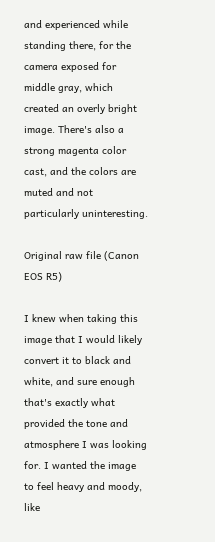and experienced while standing there, for the camera exposed for middle gray, which created an overly bright image. There's also a strong magenta color cast, and the colors are muted and not particularly uninteresting.

Original raw file (Canon EOS R5)

I knew when taking this image that I would likely convert it to black and white, and sure enough that's exactly what provided the tone and atmosphere I was looking for. I wanted the image to feel heavy and moody, like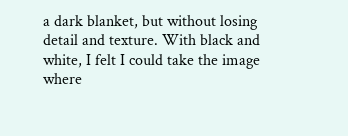a dark blanket, but without losing detail and texture. With black and white, I felt I could take the image where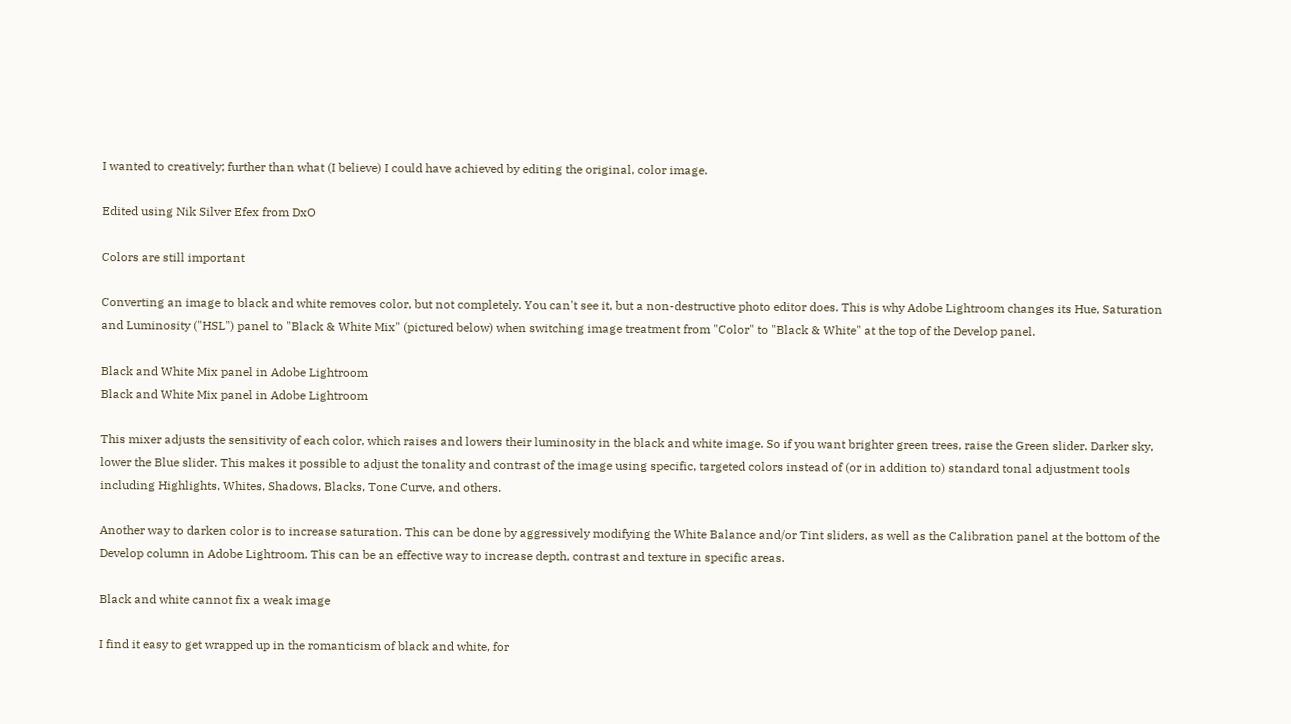I wanted to creatively; further than what (I believe) I could have achieved by editing the original, color image.

Edited using Nik Silver Efex from DxO

Colors are still important

Converting an image to black and white removes color, but not completely. You can't see it, but a non-destructive photo editor does. This is why Adobe Lightroom changes its Hue, Saturation and Luminosity ("HSL") panel to "Black & White Mix" (pictured below) when switching image treatment from "Color" to "Black & White" at the top of the Develop panel.

Black and White Mix panel in Adobe Lightroom
Black and White Mix panel in Adobe Lightroom

This mixer adjusts the sensitivity of each color, which raises and lowers their luminosity in the black and white image. So if you want brighter green trees, raise the Green slider. Darker sky, lower the Blue slider. This makes it possible to adjust the tonality and contrast of the image using specific, targeted colors instead of (or in addition to) standard tonal adjustment tools including Highlights, Whites, Shadows, Blacks, Tone Curve, and others.

Another way to darken color is to increase saturation. This can be done by aggressively modifying the White Balance and/or Tint sliders, as well as the Calibration panel at the bottom of the Develop column in Adobe Lightroom. This can be an effective way to increase depth, contrast and texture in specific areas.

Black and white cannot fix a weak image

I find it easy to get wrapped up in the romanticism of black and white, for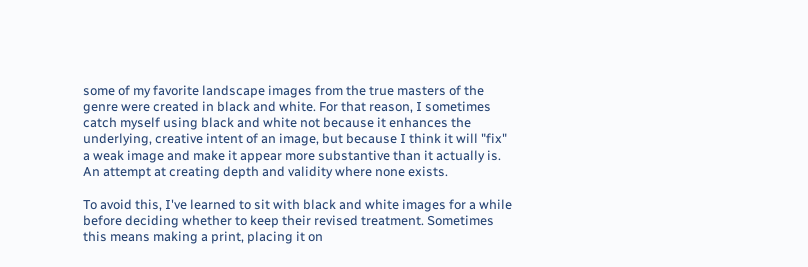some of my favorite landscape images from the true masters of the genre were created in black and white. For that reason, I sometimes catch myself using black and white not because it enhances the underlying, creative intent of an image, but because I think it will "fix" a weak image and make it appear more substantive than it actually is. An attempt at creating depth and validity where none exists.

To avoid this, I've learned to sit with black and white images for a while before deciding whether to keep their revised treatment. Sometimes this means making a print, placing it on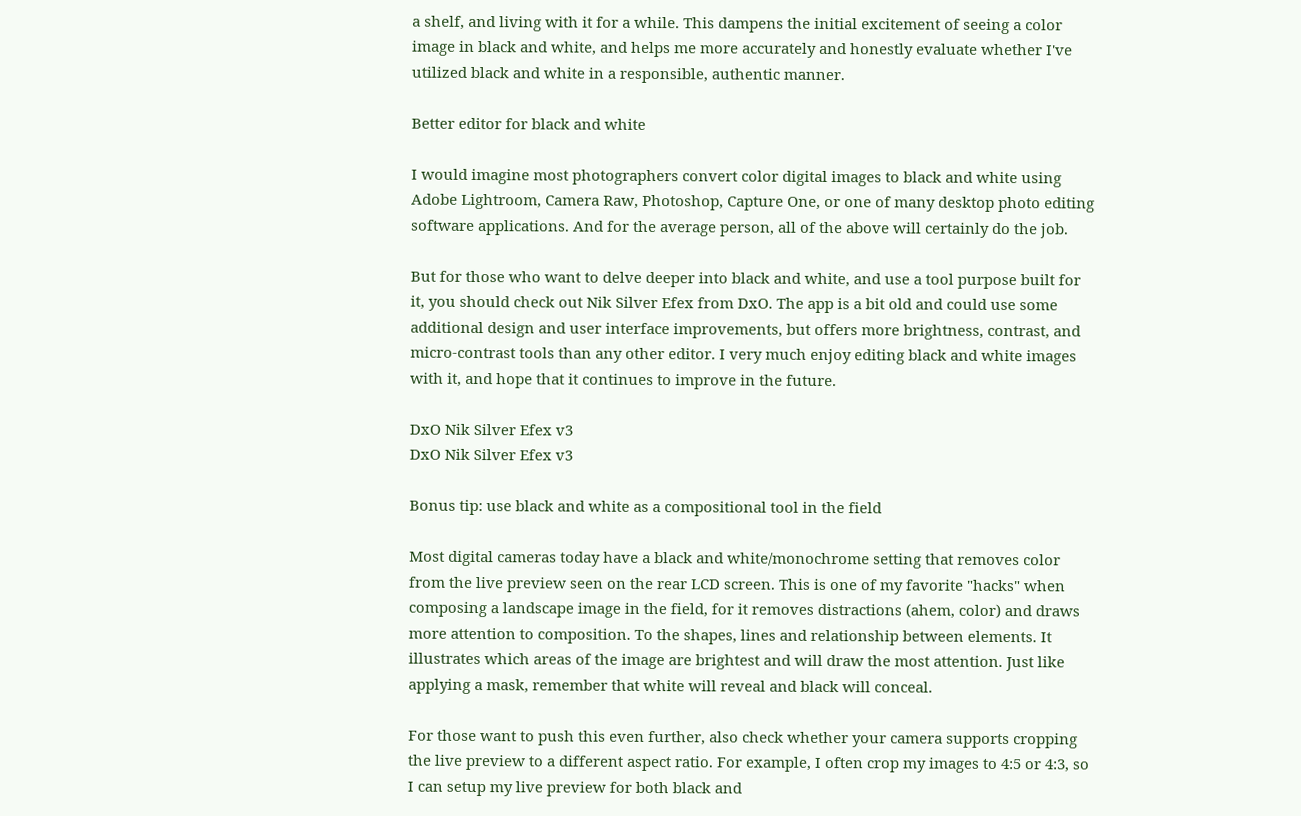a shelf, and living with it for a while. This dampens the initial excitement of seeing a color image in black and white, and helps me more accurately and honestly evaluate whether I've utilized black and white in a responsible, authentic manner.

Better editor for black and white

I would imagine most photographers convert color digital images to black and white using Adobe Lightroom, Camera Raw, Photoshop, Capture One, or one of many desktop photo editing software applications. And for the average person, all of the above will certainly do the job.

But for those who want to delve deeper into black and white, and use a tool purpose built for it, you should check out Nik Silver Efex from DxO. The app is a bit old and could use some additional design and user interface improvements, but offers more brightness, contrast, and micro-contrast tools than any other editor. I very much enjoy editing black and white images with it, and hope that it continues to improve in the future.

DxO Nik Silver Efex v3
DxO Nik Silver Efex v3

Bonus tip: use black and white as a compositional tool in the field

Most digital cameras today have a black and white/monochrome setting that removes color from the live preview seen on the rear LCD screen. This is one of my favorite "hacks" when composing a landscape image in the field, for it removes distractions (ahem, color) and draws more attention to composition. To the shapes, lines and relationship between elements. It illustrates which areas of the image are brightest and will draw the most attention. Just like applying a mask, remember that white will reveal and black will conceal.

For those want to push this even further, also check whether your camera supports cropping the live preview to a different aspect ratio. For example, I often crop my images to 4:5 or 4:3, so I can setup my live preview for both black and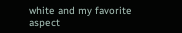white and my favorite aspect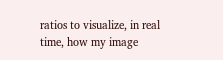ratios to visualize, in real time, how my image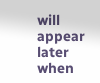will appear later when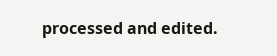processed and edited.